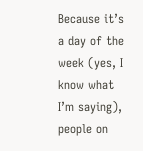Because it’s a day of the week (yes, I know what I’m saying), people on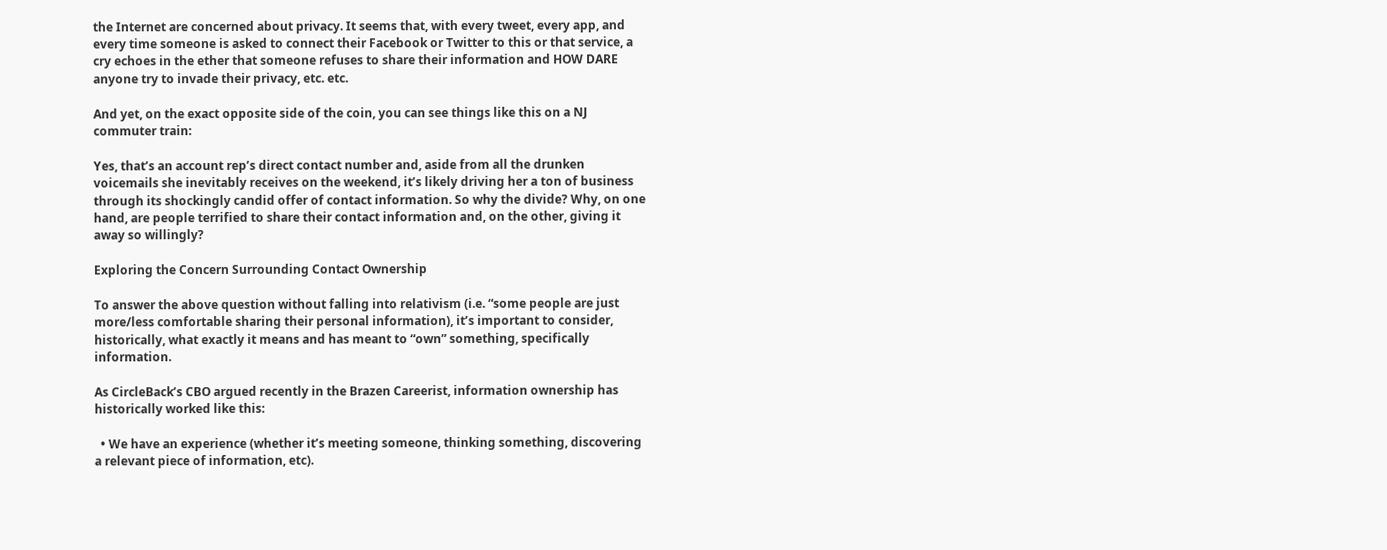the Internet are concerned about privacy. It seems that, with every tweet, every app, and every time someone is asked to connect their Facebook or Twitter to this or that service, a cry echoes in the ether that someone refuses to share their information and HOW DARE anyone try to invade their privacy, etc. etc.

And yet, on the exact opposite side of the coin, you can see things like this on a NJ commuter train:

Yes, that’s an account rep’s direct contact number and, aside from all the drunken voicemails she inevitably receives on the weekend, it’s likely driving her a ton of business through its shockingly candid offer of contact information. So why the divide? Why, on one hand, are people terrified to share their contact information and, on the other, giving it away so willingly?

Exploring the Concern Surrounding Contact Ownership

To answer the above question without falling into relativism (i.e. “some people are just more/less comfortable sharing their personal information), it’s important to consider, historically, what exactly it means and has meant to “own” something, specifically information.

As CircleBack’s CBO argued recently in the Brazen Careerist, information ownership has historically worked like this:

  • We have an experience (whether it’s meeting someone, thinking something, discovering a relevant piece of information, etc).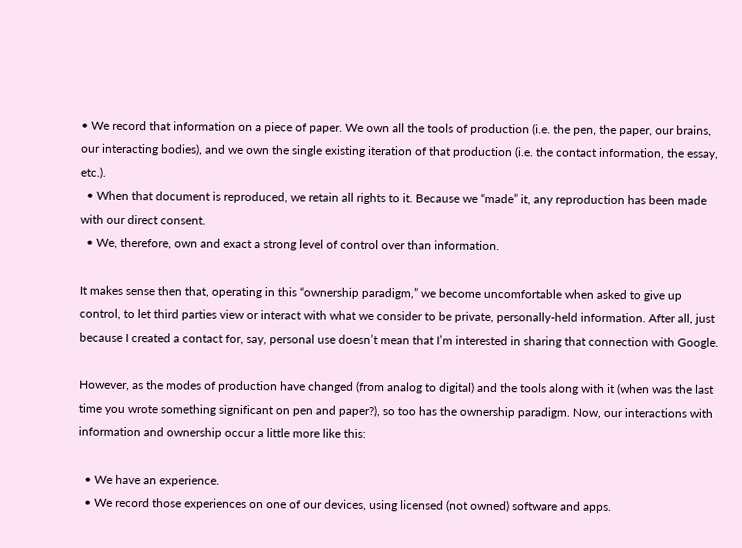• We record that information on a piece of paper. We own all the tools of production (i.e. the pen, the paper, our brains, our interacting bodies), and we own the single existing iteration of that production (i.e. the contact information, the essay, etc.).
  • When that document is reproduced, we retain all rights to it. Because we “made” it, any reproduction has been made with our direct consent.
  • We, therefore, own and exact a strong level of control over than information.

It makes sense then that, operating in this “ownership paradigm,” we become uncomfortable when asked to give up control, to let third parties view or interact with what we consider to be private, personally-held information. After all, just because I created a contact for, say, personal use doesn’t mean that I’m interested in sharing that connection with Google.

However, as the modes of production have changed (from analog to digital) and the tools along with it (when was the last time you wrote something significant on pen and paper?), so too has the ownership paradigm. Now, our interactions with information and ownership occur a little more like this:

  • We have an experience.
  • We record those experiences on one of our devices, using licensed (not owned) software and apps.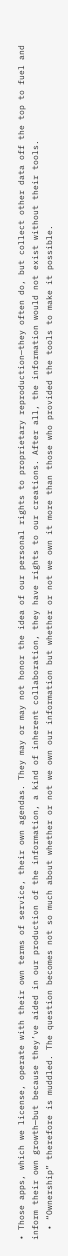• Those apps, which we license, operate with their own terms of service, their own agendas. They may or may not honor the idea of our personal rights to proprietary reproduction—they often do, but collect other data off the top to fuel and inform their own growth—but because they’ve aided in our production of the information, a kind of inherent collaboration, they have rights to our creations. After all, the information would not exist without their tools.
  • “Ownership” therefore is muddled. The question becomes not so much about whether or not we own our information but whether or not we own it more than those who provided the tools to make it possible.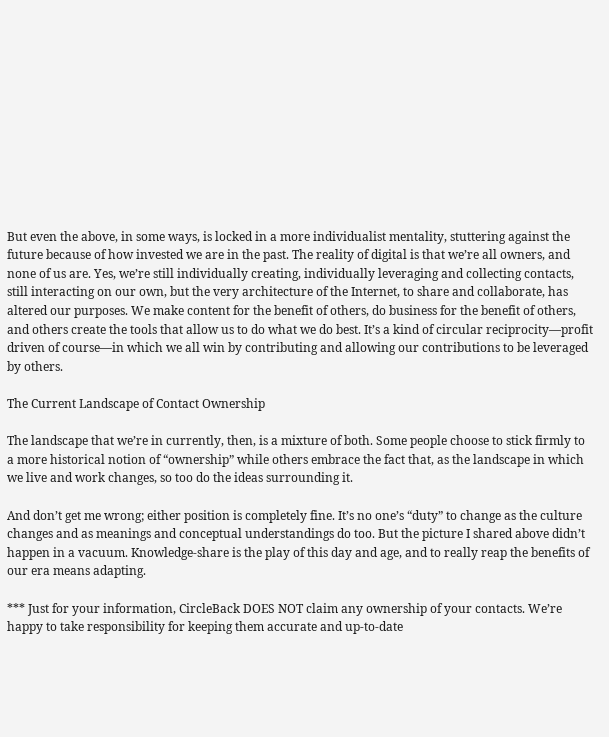But even the above, in some ways, is locked in a more individualist mentality, stuttering against the future because of how invested we are in the past. The reality of digital is that we’re all owners, and none of us are. Yes, we’re still individually creating, individually leveraging and collecting contacts, still interacting on our own, but the very architecture of the Internet, to share and collaborate, has altered our purposes. We make content for the benefit of others, do business for the benefit of others, and others create the tools that allow us to do what we do best. It’s a kind of circular reciprocity—profit driven of course—in which we all win by contributing and allowing our contributions to be leveraged by others.

The Current Landscape of Contact Ownership

The landscape that we’re in currently, then, is a mixture of both. Some people choose to stick firmly to a more historical notion of “ownership” while others embrace the fact that, as the landscape in which we live and work changes, so too do the ideas surrounding it.

And don’t get me wrong; either position is completely fine. It’s no one’s “duty” to change as the culture changes and as meanings and conceptual understandings do too. But the picture I shared above didn’t happen in a vacuum. Knowledge-share is the play of this day and age, and to really reap the benefits of our era means adapting.

*** Just for your information, CircleBack DOES NOT claim any ownership of your contacts. We’re happy to take responsibility for keeping them accurate and up-to-date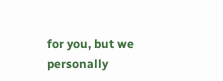for you, but we personally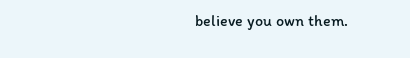believe you own them.